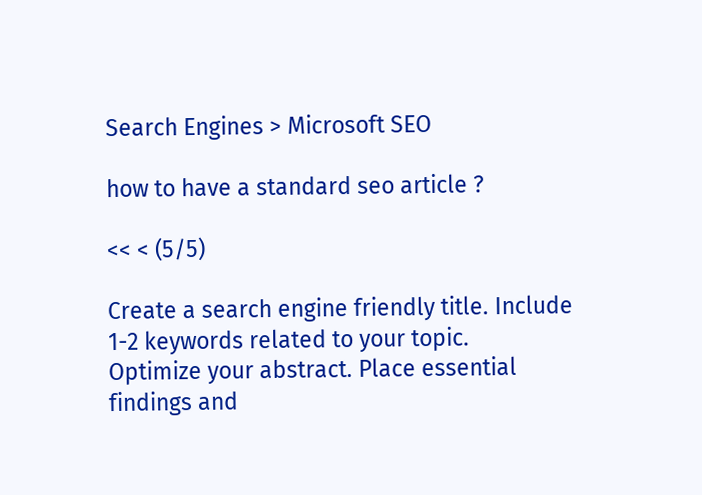Search Engines > Microsoft SEO

how to have a standard seo article ?

<< < (5/5)

Create a search engine friendly title. Include 1-2 keywords related to your topic.
Optimize your abstract. Place essential findings and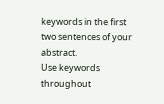keywords in the first two sentences of your abstract.
Use keywords throughout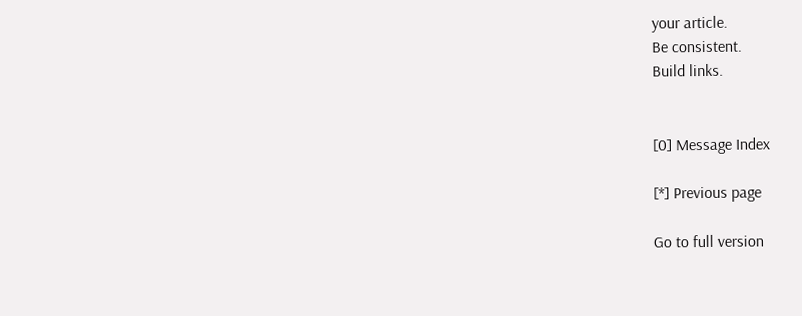your article.
Be consistent.
Build links.


[0] Message Index

[*] Previous page

Go to full version